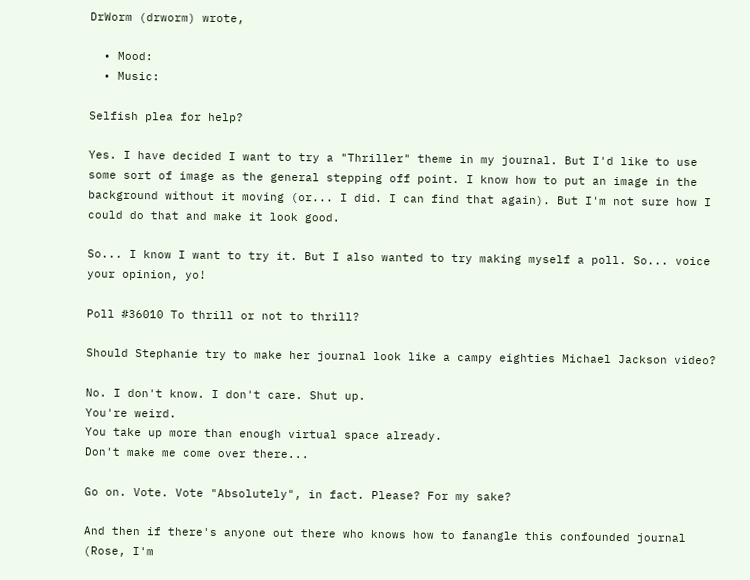DrWorm (drworm) wrote,

  • Mood:
  • Music:

Selfish plea for help?

Yes. I have decided I want to try a "Thriller" theme in my journal. But I'd like to use some sort of image as the general stepping off point. I know how to put an image in the background without it moving (or... I did. I can find that again). But I'm not sure how I could do that and make it look good.

So... I know I want to try it. But I also wanted to try making myself a poll. So... voice your opinion, yo!

Poll #36010 To thrill or not to thrill?

Should Stephanie try to make her journal look like a campy eighties Michael Jackson video?

No. I don't know. I don't care. Shut up.
You're weird.
You take up more than enough virtual space already.
Don't make me come over there...

Go on. Vote. Vote "Absolutely", in fact. Please? For my sake?

And then if there's anyone out there who knows how to fanangle this confounded journal (Rose, I'm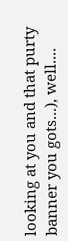looking at you and that purty banner you gots...), well....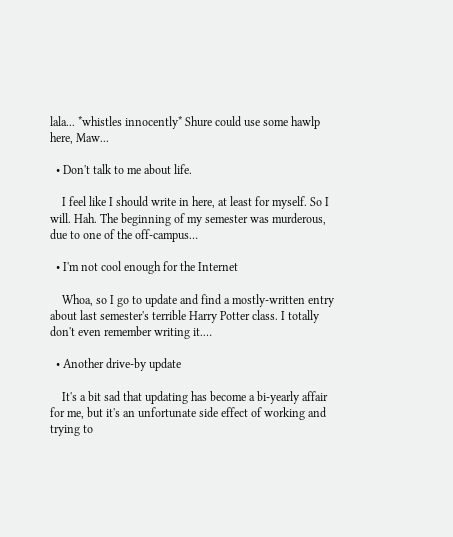lala... *whistles innocently* Shure could use some hawlp here, Maw...

  • Don't talk to me about life.

    I feel like I should write in here, at least for myself. So I will. Hah. The beginning of my semester was murderous, due to one of the off-campus…

  • I'm not cool enough for the Internet

    Whoa, so I go to update and find a mostly-written entry about last semester's terrible Harry Potter class. I totally don't even remember writing it.…

  • Another drive-by update

    It's a bit sad that updating has become a bi-yearly affair for me, but it's an unfortunate side effect of working and trying to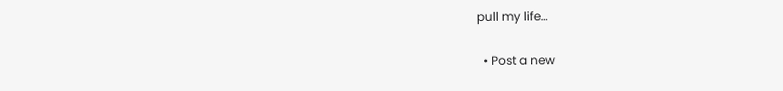pull my life…

  • Post a new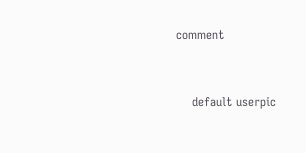comment


    default userpic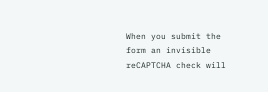When you submit the form an invisible reCAPTCHA check will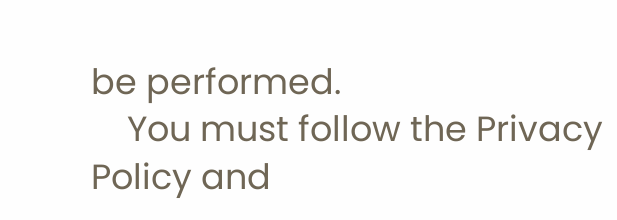be performed.
    You must follow the Privacy Policy and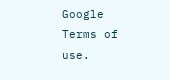Google Terms of use.